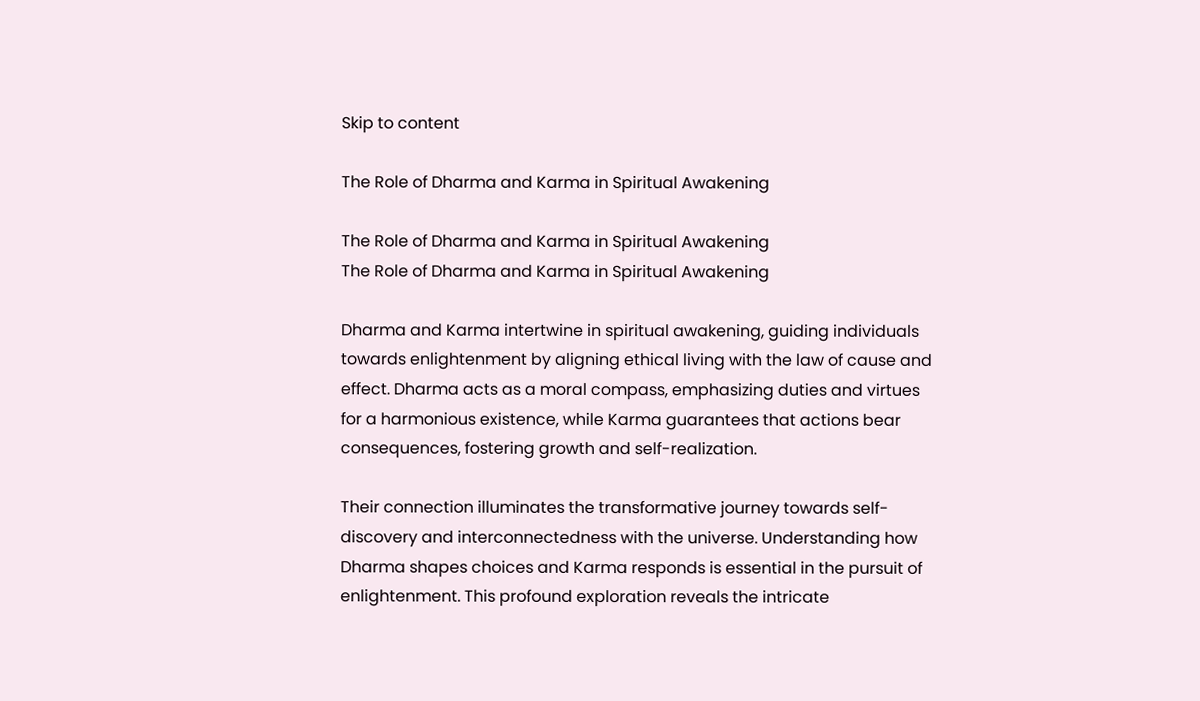Skip to content

The Role of Dharma and Karma in Spiritual Awakening

The Role of Dharma and Karma in Spiritual Awakening
The Role of Dharma and Karma in Spiritual Awakening

Dharma and Karma intertwine in spiritual awakening, guiding individuals towards enlightenment by aligning ethical living with the law of cause and effect. Dharma acts as a moral compass, emphasizing duties and virtues for a harmonious existence, while Karma guarantees that actions bear consequences, fostering growth and self-realization.

Their connection illuminates the transformative journey towards self-discovery and interconnectedness with the universe. Understanding how Dharma shapes choices and Karma responds is essential in the pursuit of enlightenment. This profound exploration reveals the intricate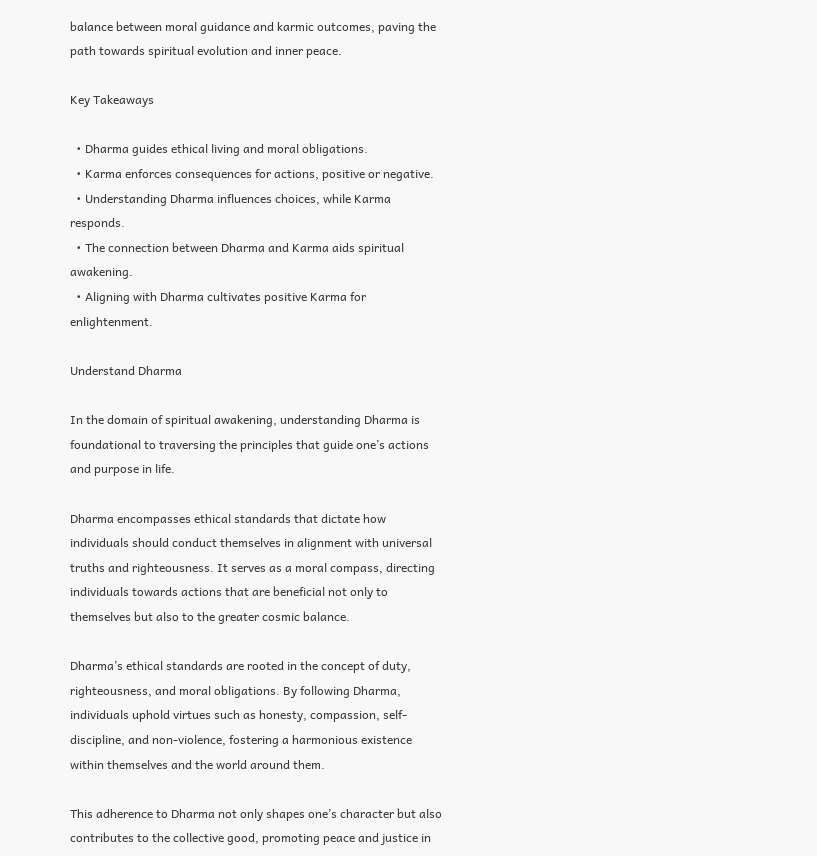balance between moral guidance and karmic outcomes, paving the path towards spiritual evolution and inner peace.

Key Takeaways

  • Dharma guides ethical living and moral obligations.
  • Karma enforces consequences for actions, positive or negative.
  • Understanding Dharma influences choices, while Karma responds.
  • The connection between Dharma and Karma aids spiritual awakening.
  • Aligning with Dharma cultivates positive Karma for enlightenment.

Understand Dharma

In the domain of spiritual awakening, understanding Dharma is foundational to traversing the principles that guide one’s actions and purpose in life.

Dharma encompasses ethical standards that dictate how individuals should conduct themselves in alignment with universal truths and righteousness. It serves as a moral compass, directing individuals towards actions that are beneficial not only to themselves but also to the greater cosmic balance.

Dharma’s ethical standards are rooted in the concept of duty, righteousness, and moral obligations. By following Dharma, individuals uphold virtues such as honesty, compassion, self-discipline, and non-violence, fostering a harmonious existence within themselves and the world around them.

This adherence to Dharma not only shapes one’s character but also contributes to the collective good, promoting peace and justice in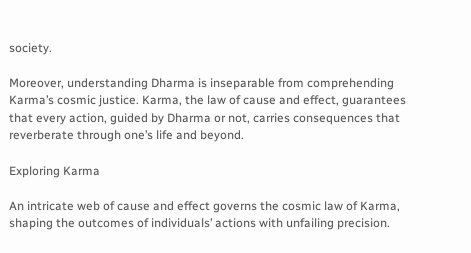society.

Moreover, understanding Dharma is inseparable from comprehending Karma’s cosmic justice. Karma, the law of cause and effect, guarantees that every action, guided by Dharma or not, carries consequences that reverberate through one’s life and beyond.

Exploring Karma

An intricate web of cause and effect governs the cosmic law of Karma, shaping the outcomes of individuals’ actions with unfailing precision.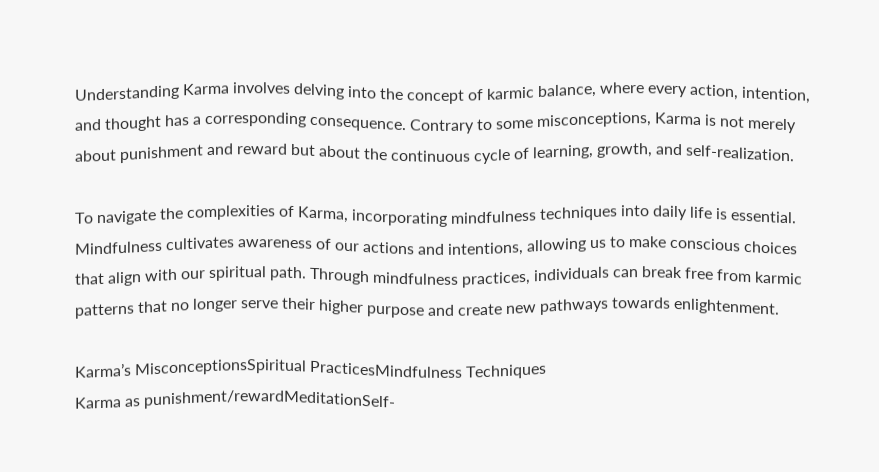Understanding Karma involves delving into the concept of karmic balance, where every action, intention, and thought has a corresponding consequence. Contrary to some misconceptions, Karma is not merely about punishment and reward but about the continuous cycle of learning, growth, and self-realization.

To navigate the complexities of Karma, incorporating mindfulness techniques into daily life is essential. Mindfulness cultivates awareness of our actions and intentions, allowing us to make conscious choices that align with our spiritual path. Through mindfulness practices, individuals can break free from karmic patterns that no longer serve their higher purpose and create new pathways towards enlightenment.

Karma’s MisconceptionsSpiritual PracticesMindfulness Techniques
Karma as punishment/rewardMeditationSelf-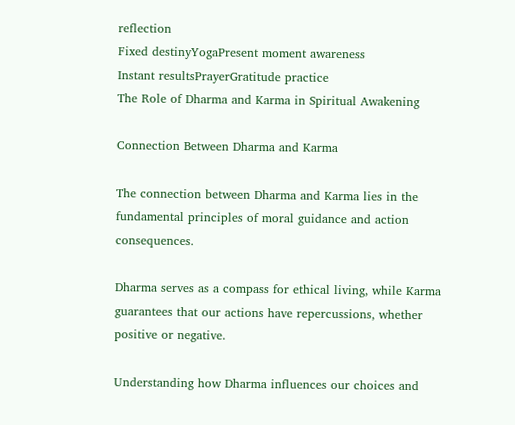reflection
Fixed destinyYogaPresent moment awareness
Instant resultsPrayerGratitude practice
The Role of Dharma and Karma in Spiritual Awakening

Connection Between Dharma and Karma

The connection between Dharma and Karma lies in the fundamental principles of moral guidance and action consequences.

Dharma serves as a compass for ethical living, while Karma guarantees that our actions have repercussions, whether positive or negative.

Understanding how Dharma influences our choices and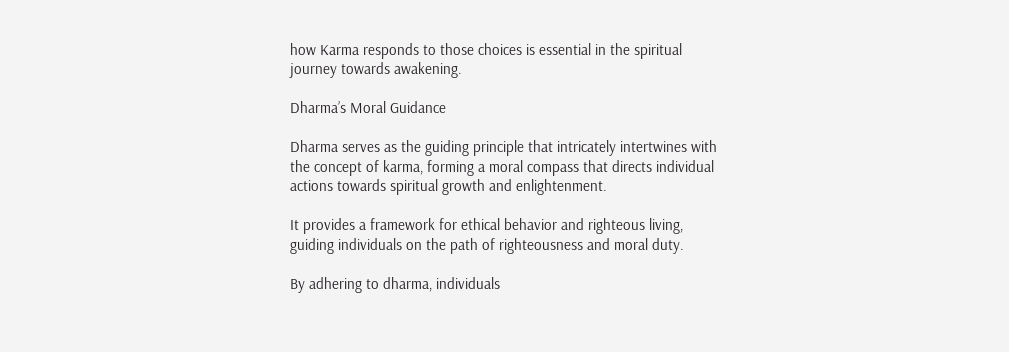how Karma responds to those choices is essential in the spiritual journey towards awakening.

Dharma’s Moral Guidance

Dharma serves as the guiding principle that intricately intertwines with the concept of karma, forming a moral compass that directs individual actions towards spiritual growth and enlightenment.

It provides a framework for ethical behavior and righteous living, guiding individuals on the path of righteousness and moral duty.

By adhering to dharma, individuals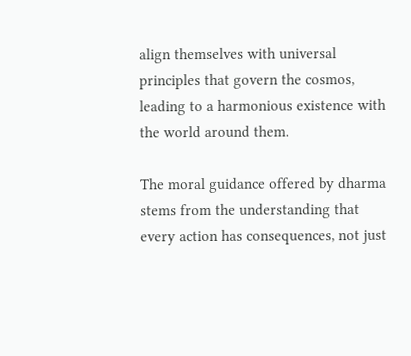align themselves with universal principles that govern the cosmos, leading to a harmonious existence with the world around them.

The moral guidance offered by dharma stems from the understanding that every action has consequences, not just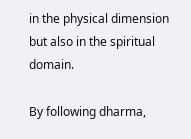in the physical dimension but also in the spiritual domain.

By following dharma,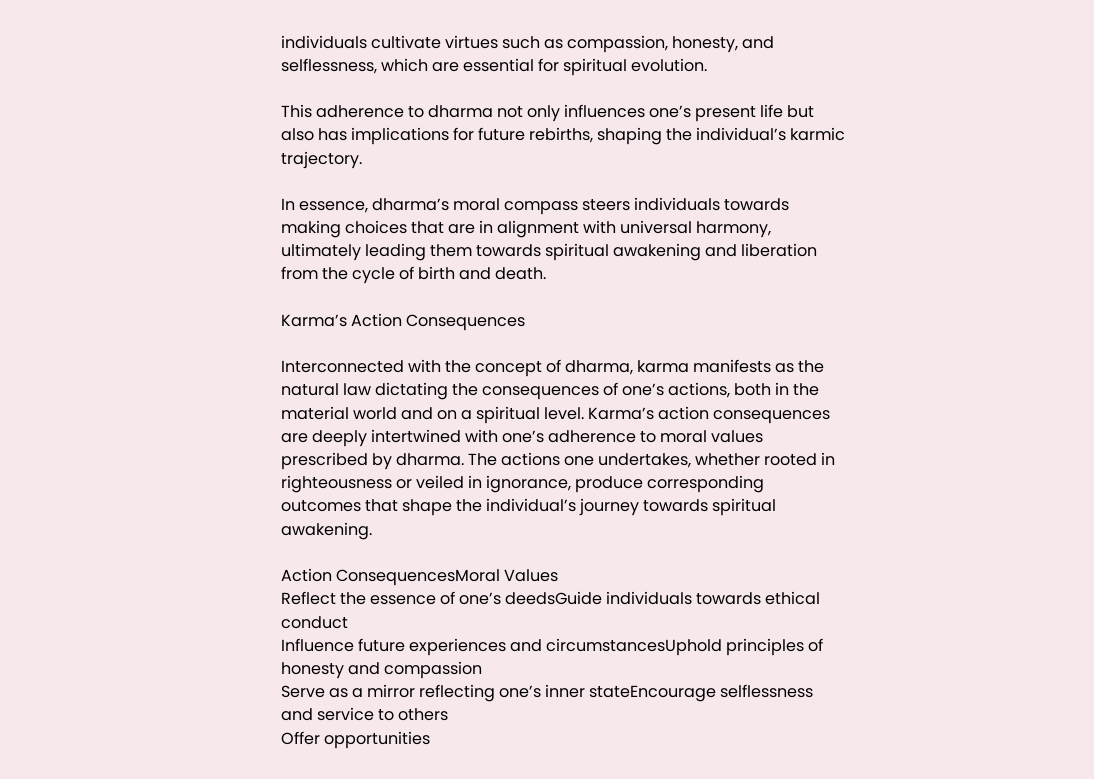individuals cultivate virtues such as compassion, honesty, and selflessness, which are essential for spiritual evolution.

This adherence to dharma not only influences one’s present life but also has implications for future rebirths, shaping the individual’s karmic trajectory.

In essence, dharma’s moral compass steers individuals towards making choices that are in alignment with universal harmony, ultimately leading them towards spiritual awakening and liberation from the cycle of birth and death.

Karma’s Action Consequences

Interconnected with the concept of dharma, karma manifests as the natural law dictating the consequences of one’s actions, both in the material world and on a spiritual level. Karma’s action consequences are deeply intertwined with one’s adherence to moral values prescribed by dharma. The actions one undertakes, whether rooted in righteousness or veiled in ignorance, produce corresponding outcomes that shape the individual’s journey towards spiritual awakening.

Action ConsequencesMoral Values
Reflect the essence of one’s deedsGuide individuals towards ethical conduct
Influence future experiences and circumstancesUphold principles of honesty and compassion
Serve as a mirror reflecting one’s inner stateEncourage selflessness and service to others
Offer opportunities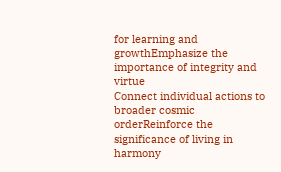for learning and growthEmphasize the importance of integrity and virtue
Connect individual actions to broader cosmic orderReinforce the significance of living in harmony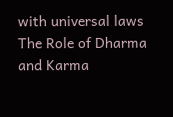with universal laws
The Role of Dharma and Karma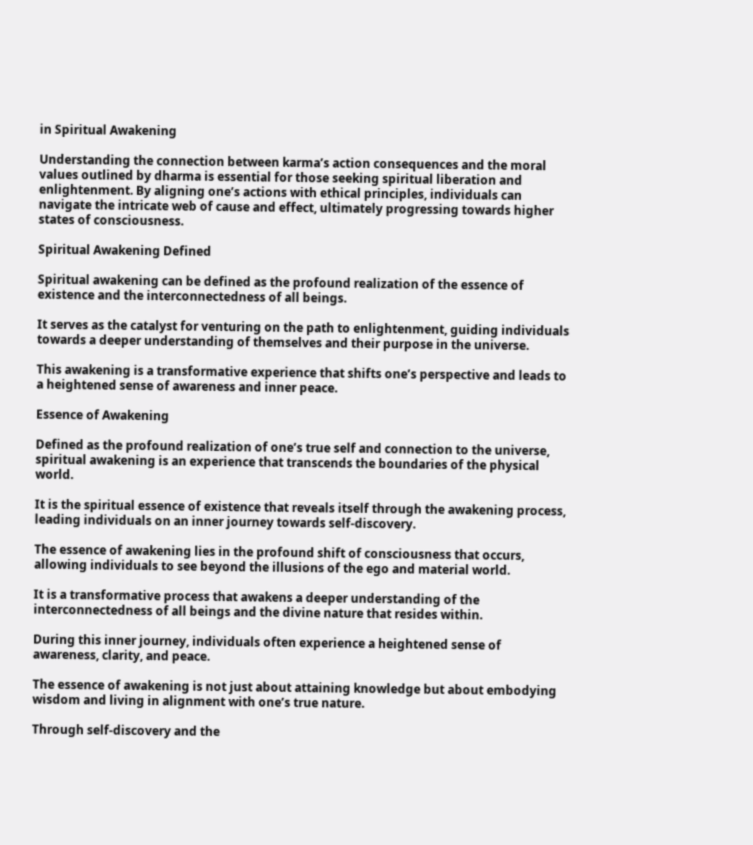in Spiritual Awakening

Understanding the connection between karma’s action consequences and the moral values outlined by dharma is essential for those seeking spiritual liberation and enlightenment. By aligning one’s actions with ethical principles, individuals can navigate the intricate web of cause and effect, ultimately progressing towards higher states of consciousness.

Spiritual Awakening Defined

Spiritual awakening can be defined as the profound realization of the essence of existence and the interconnectedness of all beings.

It serves as the catalyst for venturing on the path to enlightenment, guiding individuals towards a deeper understanding of themselves and their purpose in the universe.

This awakening is a transformative experience that shifts one’s perspective and leads to a heightened sense of awareness and inner peace.

Essence of Awakening

Defined as the profound realization of one’s true self and connection to the universe, spiritual awakening is an experience that transcends the boundaries of the physical world.

It is the spiritual essence of existence that reveals itself through the awakening process, leading individuals on an inner journey towards self-discovery.

The essence of awakening lies in the profound shift of consciousness that occurs, allowing individuals to see beyond the illusions of the ego and material world.

It is a transformative process that awakens a deeper understanding of the interconnectedness of all beings and the divine nature that resides within.

During this inner journey, individuals often experience a heightened sense of awareness, clarity, and peace.

The essence of awakening is not just about attaining knowledge but about embodying wisdom and living in alignment with one’s true nature.

Through self-discovery and the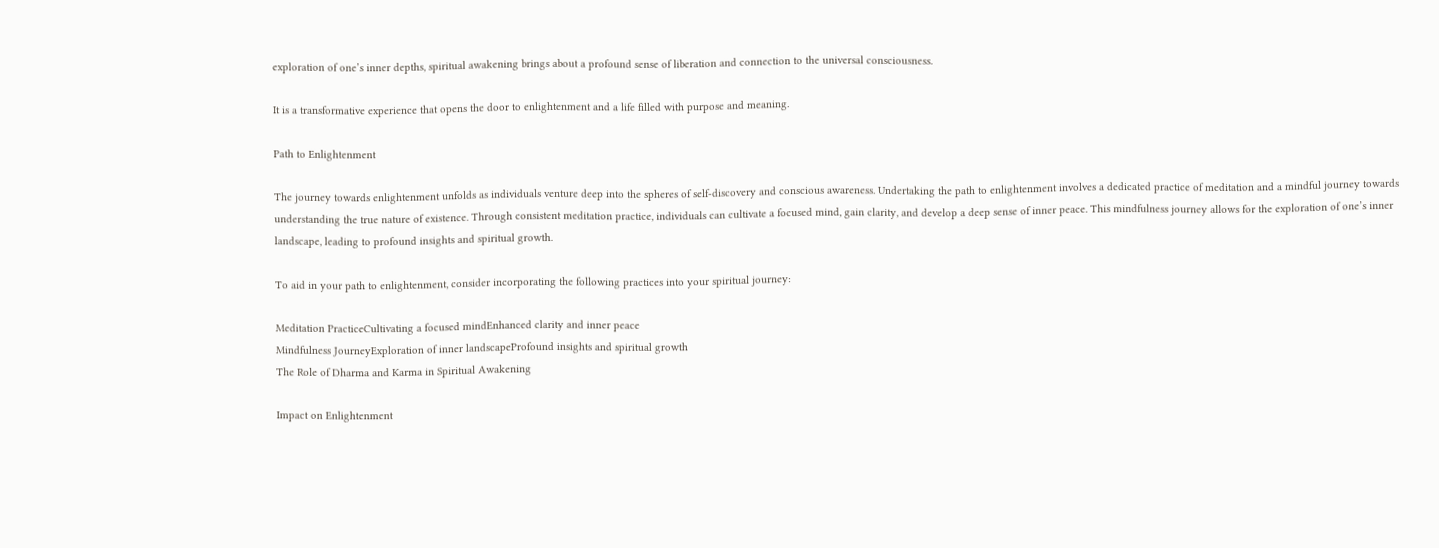exploration of one’s inner depths, spiritual awakening brings about a profound sense of liberation and connection to the universal consciousness.

It is a transformative experience that opens the door to enlightenment and a life filled with purpose and meaning.

Path to Enlightenment

The journey towards enlightenment unfolds as individuals venture deep into the spheres of self-discovery and conscious awareness. Undertaking the path to enlightenment involves a dedicated practice of meditation and a mindful journey towards understanding the true nature of existence. Through consistent meditation practice, individuals can cultivate a focused mind, gain clarity, and develop a deep sense of inner peace. This mindfulness journey allows for the exploration of one’s inner landscape, leading to profound insights and spiritual growth.

To aid in your path to enlightenment, consider incorporating the following practices into your spiritual journey:

Meditation PracticeCultivating a focused mindEnhanced clarity and inner peace
Mindfulness JourneyExploration of inner landscapeProfound insights and spiritual growth
The Role of Dharma and Karma in Spiritual Awakening

Impact on Enlightenment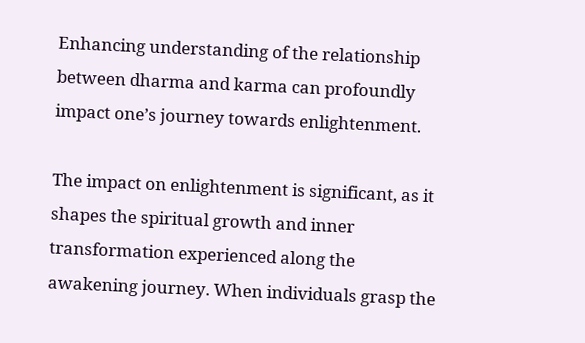Enhancing understanding of the relationship between dharma and karma can profoundly impact one’s journey towards enlightenment.

The impact on enlightenment is significant, as it shapes the spiritual growth and inner transformation experienced along the awakening journey. When individuals grasp the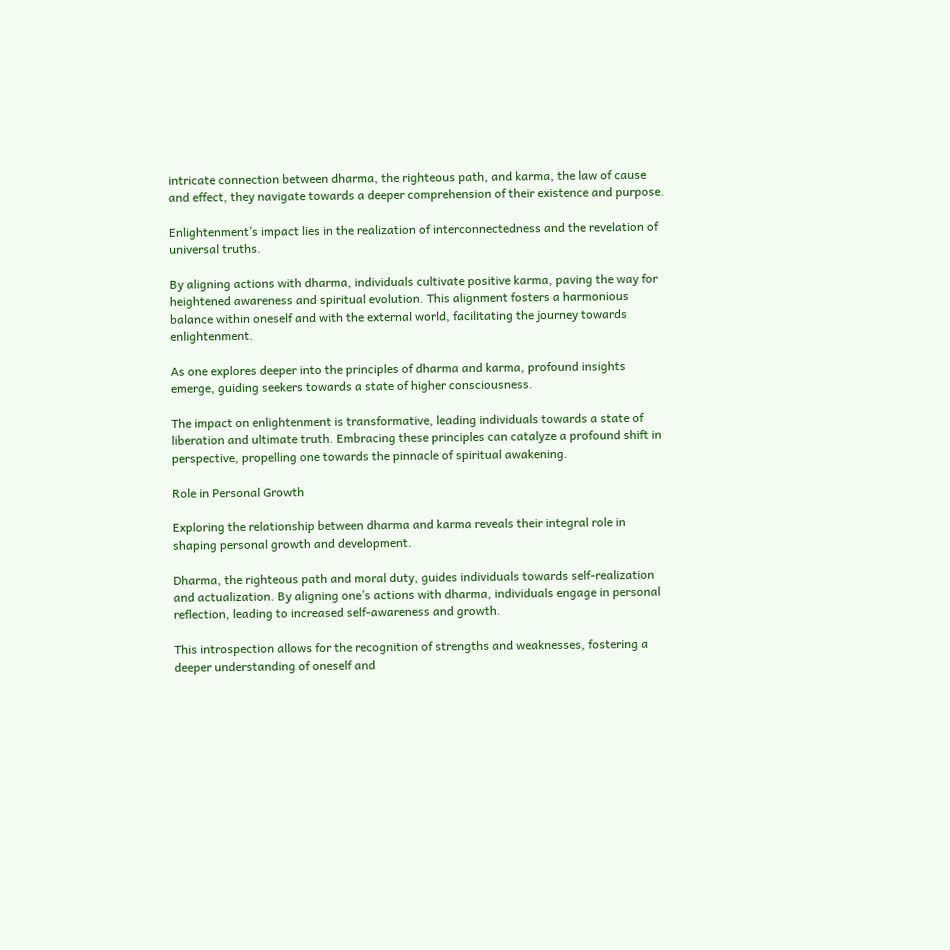intricate connection between dharma, the righteous path, and karma, the law of cause and effect, they navigate towards a deeper comprehension of their existence and purpose.

Enlightenment’s impact lies in the realization of interconnectedness and the revelation of universal truths.

By aligning actions with dharma, individuals cultivate positive karma, paving the way for heightened awareness and spiritual evolution. This alignment fosters a harmonious balance within oneself and with the external world, facilitating the journey towards enlightenment.

As one explores deeper into the principles of dharma and karma, profound insights emerge, guiding seekers towards a state of higher consciousness.

The impact on enlightenment is transformative, leading individuals towards a state of liberation and ultimate truth. Embracing these principles can catalyze a profound shift in perspective, propelling one towards the pinnacle of spiritual awakening.

Role in Personal Growth

Exploring the relationship between dharma and karma reveals their integral role in shaping personal growth and development.

Dharma, the righteous path and moral duty, guides individuals towards self-realization and actualization. By aligning one’s actions with dharma, individuals engage in personal reflection, leading to increased self-awareness and growth.

This introspection allows for the recognition of strengths and weaknesses, fostering a deeper understanding of oneself and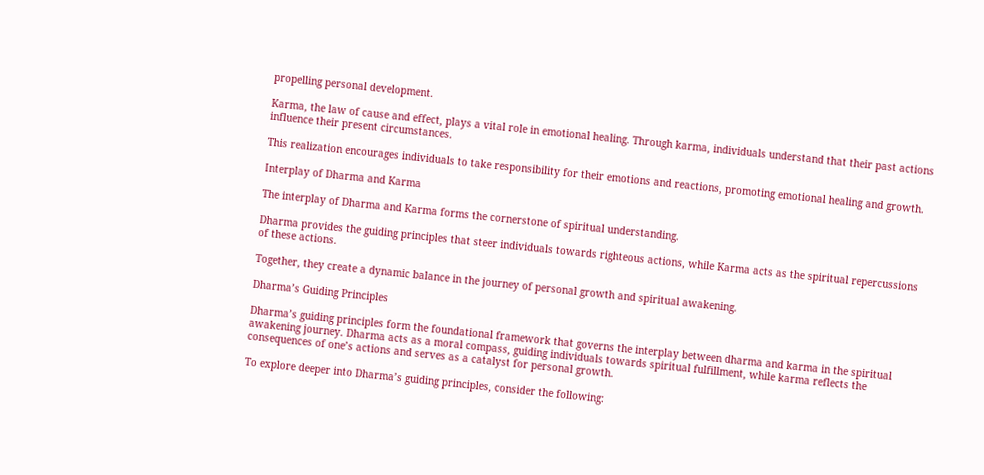propelling personal development.

Karma, the law of cause and effect, plays a vital role in emotional healing. Through karma, individuals understand that their past actions influence their present circumstances.

This realization encourages individuals to take responsibility for their emotions and reactions, promoting emotional healing and growth.

Interplay of Dharma and Karma

The interplay of Dharma and Karma forms the cornerstone of spiritual understanding.

Dharma provides the guiding principles that steer individuals towards righteous actions, while Karma acts as the spiritual repercussions of these actions.

Together, they create a dynamic balance in the journey of personal growth and spiritual awakening.

Dharma’s Guiding Principles

Dharma’s guiding principles form the foundational framework that governs the interplay between dharma and karma in the spiritual awakening journey. Dharma acts as a moral compass, guiding individuals towards spiritual fulfillment, while karma reflects the consequences of one’s actions and serves as a catalyst for personal growth.

To explore deeper into Dharma’s guiding principles, consider the following: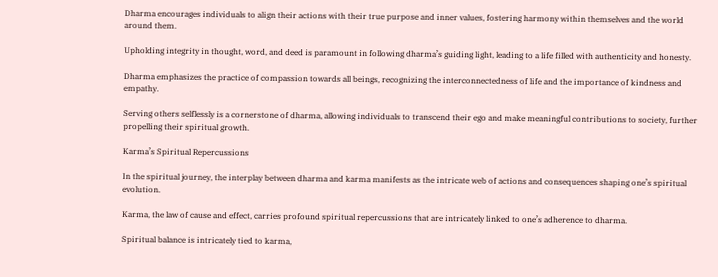Dharma encourages individuals to align their actions with their true purpose and inner values, fostering harmony within themselves and the world around them.

Upholding integrity in thought, word, and deed is paramount in following dharma’s guiding light, leading to a life filled with authenticity and honesty.

Dharma emphasizes the practice of compassion towards all beings, recognizing the interconnectedness of life and the importance of kindness and empathy.

Serving others selflessly is a cornerstone of dharma, allowing individuals to transcend their ego and make meaningful contributions to society, further propelling their spiritual growth.

Karma’s Spiritual Repercussions

In the spiritual journey, the interplay between dharma and karma manifests as the intricate web of actions and consequences shaping one’s spiritual evolution.

Karma, the law of cause and effect, carries profound spiritual repercussions that are intricately linked to one’s adherence to dharma.

Spiritual balance is intricately tied to karma,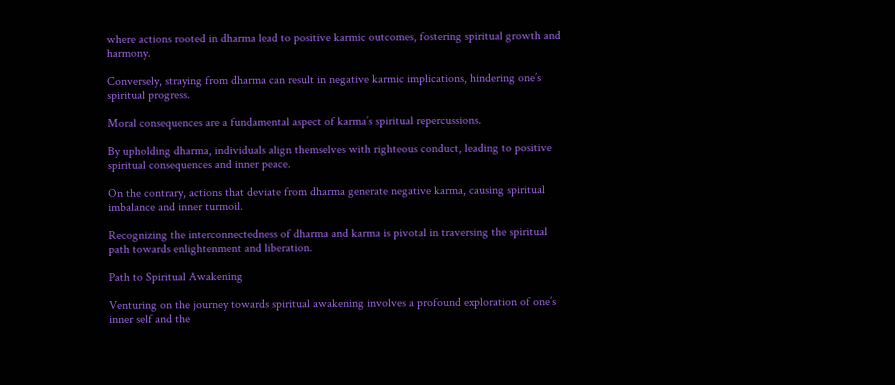where actions rooted in dharma lead to positive karmic outcomes, fostering spiritual growth and harmony.

Conversely, straying from dharma can result in negative karmic implications, hindering one’s spiritual progress.

Moral consequences are a fundamental aspect of karma’s spiritual repercussions.

By upholding dharma, individuals align themselves with righteous conduct, leading to positive spiritual consequences and inner peace.

On the contrary, actions that deviate from dharma generate negative karma, causing spiritual imbalance and inner turmoil.

Recognizing the interconnectedness of dharma and karma is pivotal in traversing the spiritual path towards enlightenment and liberation.

Path to Spiritual Awakening

Venturing on the journey towards spiritual awakening involves a profound exploration of one’s inner self and the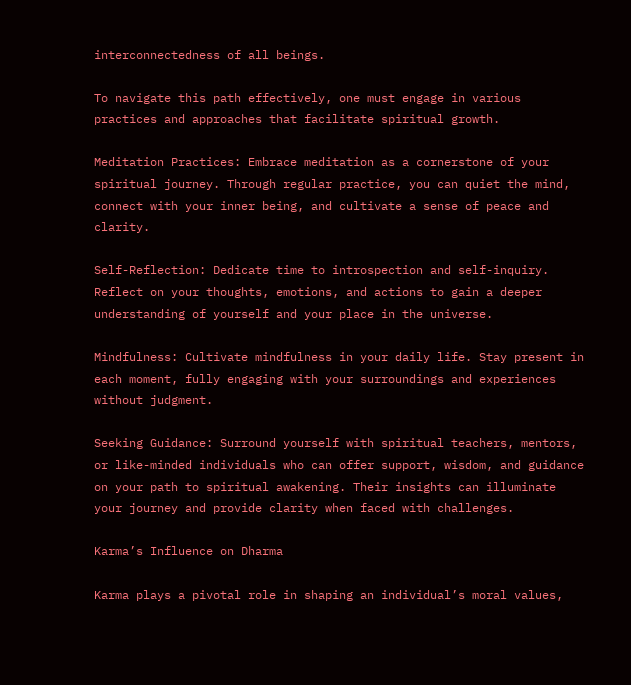interconnectedness of all beings.

To navigate this path effectively, one must engage in various practices and approaches that facilitate spiritual growth.

Meditation Practices: Embrace meditation as a cornerstone of your spiritual journey. Through regular practice, you can quiet the mind, connect with your inner being, and cultivate a sense of peace and clarity.

Self-Reflection: Dedicate time to introspection and self-inquiry. Reflect on your thoughts, emotions, and actions to gain a deeper understanding of yourself and your place in the universe.

Mindfulness: Cultivate mindfulness in your daily life. Stay present in each moment, fully engaging with your surroundings and experiences without judgment.

Seeking Guidance: Surround yourself with spiritual teachers, mentors, or like-minded individuals who can offer support, wisdom, and guidance on your path to spiritual awakening. Their insights can illuminate your journey and provide clarity when faced with challenges.

Karma’s Influence on Dharma

Karma plays a pivotal role in shaping an individual’s moral values,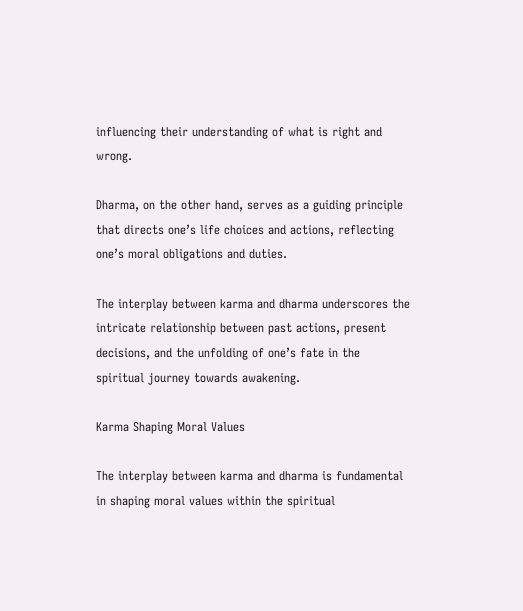influencing their understanding of what is right and wrong.

Dharma, on the other hand, serves as a guiding principle that directs one’s life choices and actions, reflecting one’s moral obligations and duties.

The interplay between karma and dharma underscores the intricate relationship between past actions, present decisions, and the unfolding of one’s fate in the spiritual journey towards awakening.

Karma Shaping Moral Values

The interplay between karma and dharma is fundamental in shaping moral values within the spiritual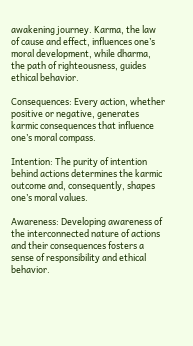awakening journey. Karma, the law of cause and effect, influences one’s moral development, while dharma, the path of righteousness, guides ethical behavior.

Consequences: Every action, whether positive or negative, generates karmic consequences that influence one’s moral compass.

Intention: The purity of intention behind actions determines the karmic outcome and, consequently, shapes one’s moral values.

Awareness: Developing awareness of the interconnected nature of actions and their consequences fosters a sense of responsibility and ethical behavior.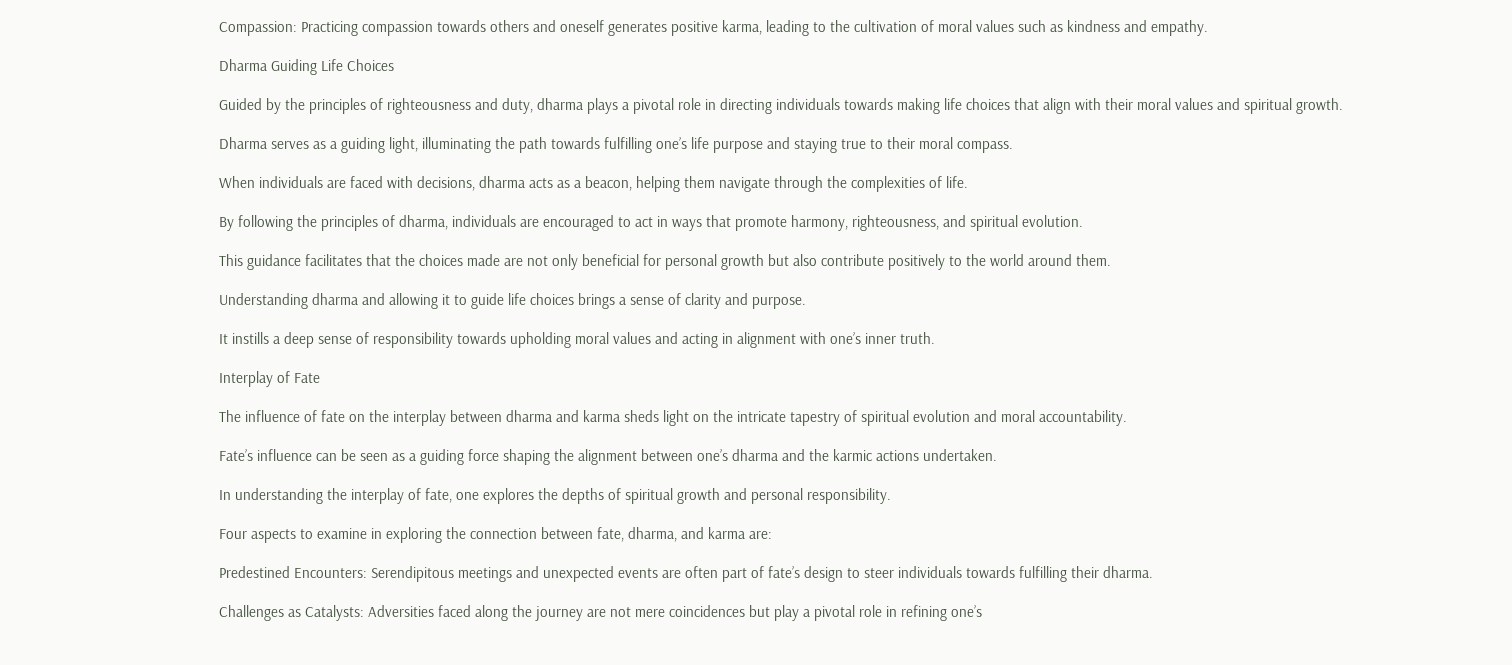Compassion: Practicing compassion towards others and oneself generates positive karma, leading to the cultivation of moral values such as kindness and empathy.

Dharma Guiding Life Choices

Guided by the principles of righteousness and duty, dharma plays a pivotal role in directing individuals towards making life choices that align with their moral values and spiritual growth.

Dharma serves as a guiding light, illuminating the path towards fulfilling one’s life purpose and staying true to their moral compass.

When individuals are faced with decisions, dharma acts as a beacon, helping them navigate through the complexities of life.

By following the principles of dharma, individuals are encouraged to act in ways that promote harmony, righteousness, and spiritual evolution.

This guidance facilitates that the choices made are not only beneficial for personal growth but also contribute positively to the world around them.

Understanding dharma and allowing it to guide life choices brings a sense of clarity and purpose.

It instills a deep sense of responsibility towards upholding moral values and acting in alignment with one’s inner truth.

Interplay of Fate

The influence of fate on the interplay between dharma and karma sheds light on the intricate tapestry of spiritual evolution and moral accountability.

Fate’s influence can be seen as a guiding force shaping the alignment between one’s dharma and the karmic actions undertaken.

In understanding the interplay of fate, one explores the depths of spiritual growth and personal responsibility.

Four aspects to examine in exploring the connection between fate, dharma, and karma are:

Predestined Encounters: Serendipitous meetings and unexpected events are often part of fate’s design to steer individuals towards fulfilling their dharma.

Challenges as Catalysts: Adversities faced along the journey are not mere coincidences but play a pivotal role in refining one’s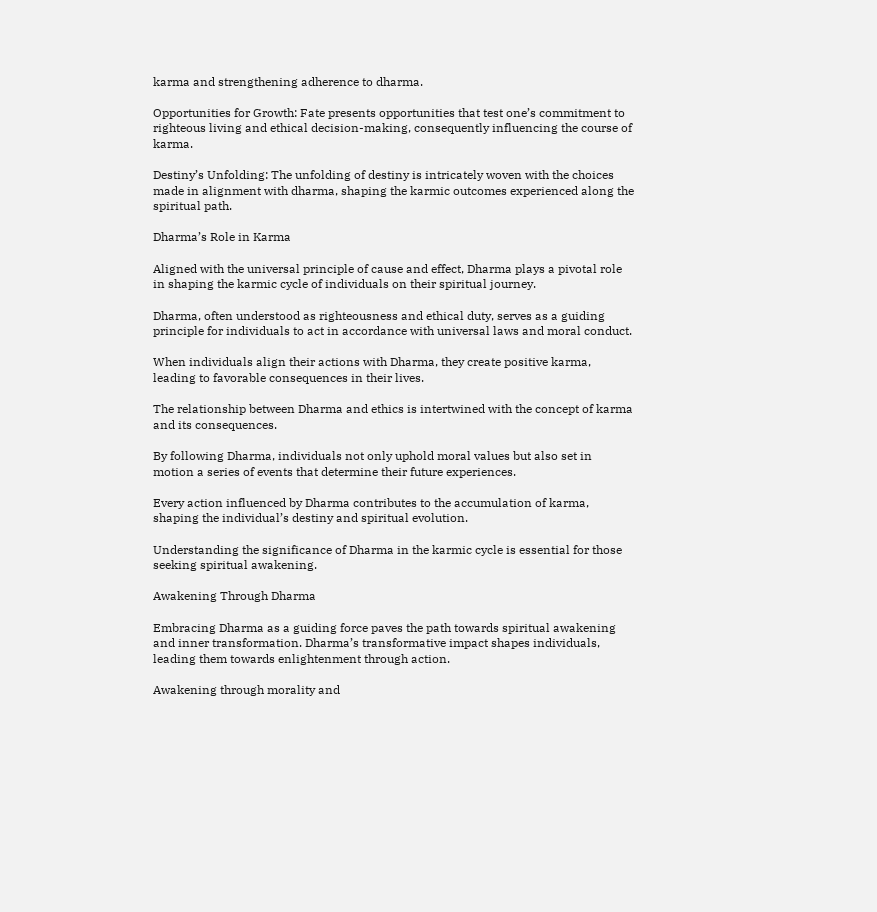karma and strengthening adherence to dharma.

Opportunities for Growth: Fate presents opportunities that test one’s commitment to righteous living and ethical decision-making, consequently influencing the course of karma.

Destiny’s Unfolding: The unfolding of destiny is intricately woven with the choices made in alignment with dharma, shaping the karmic outcomes experienced along the spiritual path.

Dharma’s Role in Karma

Aligned with the universal principle of cause and effect, Dharma plays a pivotal role in shaping the karmic cycle of individuals on their spiritual journey.

Dharma, often understood as righteousness and ethical duty, serves as a guiding principle for individuals to act in accordance with universal laws and moral conduct.

When individuals align their actions with Dharma, they create positive karma, leading to favorable consequences in their lives.

The relationship between Dharma and ethics is intertwined with the concept of karma and its consequences.

By following Dharma, individuals not only uphold moral values but also set in motion a series of events that determine their future experiences.

Every action influenced by Dharma contributes to the accumulation of karma, shaping the individual’s destiny and spiritual evolution.

Understanding the significance of Dharma in the karmic cycle is essential for those seeking spiritual awakening.

Awakening Through Dharma

Embracing Dharma as a guiding force paves the path towards spiritual awakening and inner transformation. Dharma’s transformative impact shapes individuals, leading them towards enlightenment through action.

Awakening through morality and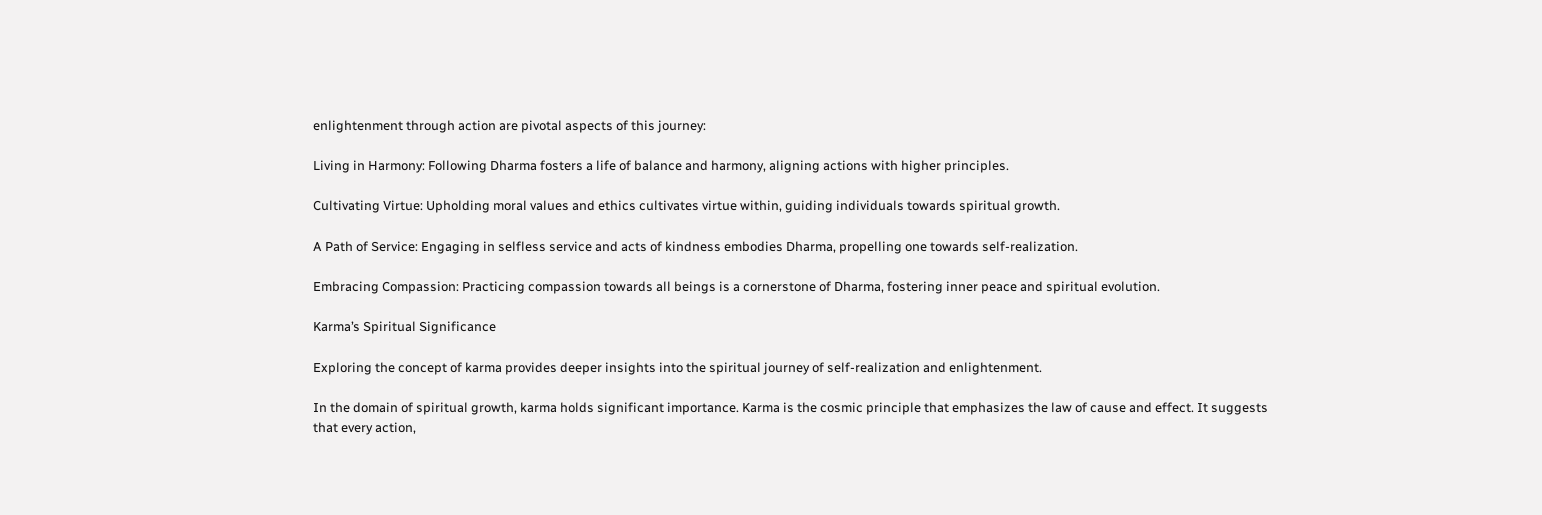enlightenment through action are pivotal aspects of this journey:

Living in Harmony: Following Dharma fosters a life of balance and harmony, aligning actions with higher principles.

Cultivating Virtue: Upholding moral values and ethics cultivates virtue within, guiding individuals towards spiritual growth.

A Path of Service: Engaging in selfless service and acts of kindness embodies Dharma, propelling one towards self-realization.

Embracing Compassion: Practicing compassion towards all beings is a cornerstone of Dharma, fostering inner peace and spiritual evolution.

Karma’s Spiritual Significance

Exploring the concept of karma provides deeper insights into the spiritual journey of self-realization and enlightenment.

In the domain of spiritual growth, karma holds significant importance. Karma is the cosmic principle that emphasizes the law of cause and effect. It suggests that every action,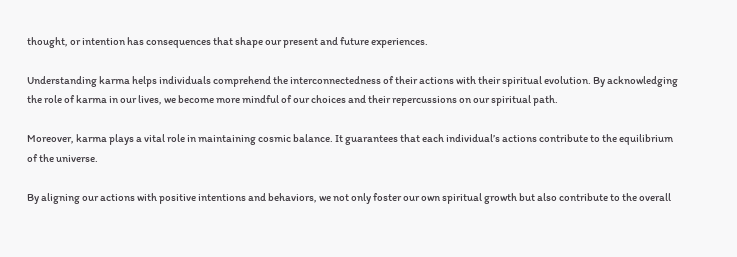thought, or intention has consequences that shape our present and future experiences.

Understanding karma helps individuals comprehend the interconnectedness of their actions with their spiritual evolution. By acknowledging the role of karma in our lives, we become more mindful of our choices and their repercussions on our spiritual path.

Moreover, karma plays a vital role in maintaining cosmic balance. It guarantees that each individual’s actions contribute to the equilibrium of the universe.

By aligning our actions with positive intentions and behaviors, we not only foster our own spiritual growth but also contribute to the overall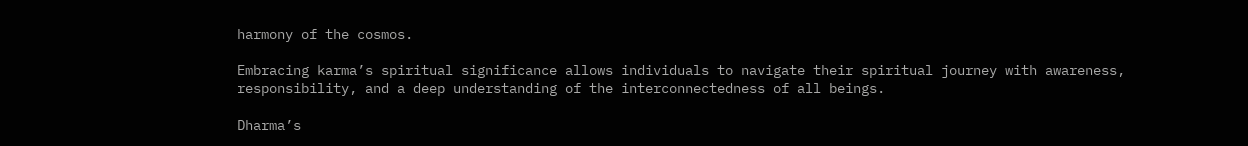harmony of the cosmos.

Embracing karma’s spiritual significance allows individuals to navigate their spiritual journey with awareness, responsibility, and a deep understanding of the interconnectedness of all beings.

Dharma’s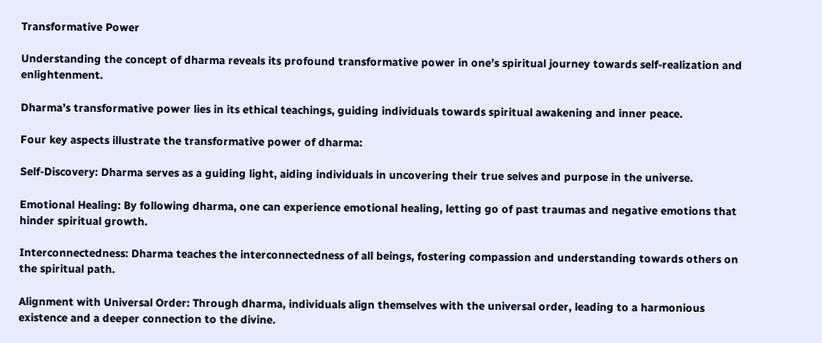Transformative Power

Understanding the concept of dharma reveals its profound transformative power in one’s spiritual journey towards self-realization and enlightenment.

Dharma’s transformative power lies in its ethical teachings, guiding individuals towards spiritual awakening and inner peace.

Four key aspects illustrate the transformative power of dharma:

Self-Discovery: Dharma serves as a guiding light, aiding individuals in uncovering their true selves and purpose in the universe.

Emotional Healing: By following dharma, one can experience emotional healing, letting go of past traumas and negative emotions that hinder spiritual growth.

Interconnectedness: Dharma teaches the interconnectedness of all beings, fostering compassion and understanding towards others on the spiritual path.

Alignment with Universal Order: Through dharma, individuals align themselves with the universal order, leading to a harmonious existence and a deeper connection to the divine.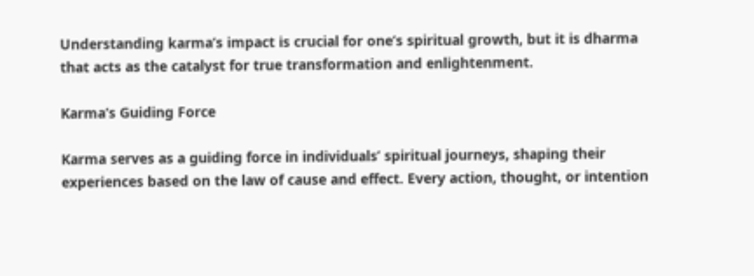Understanding karma’s impact is crucial for one’s spiritual growth, but it is dharma that acts as the catalyst for true transformation and enlightenment.

Karma’s Guiding Force

Karma serves as a guiding force in individuals’ spiritual journeys, shaping their experiences based on the law of cause and effect. Every action, thought, or intention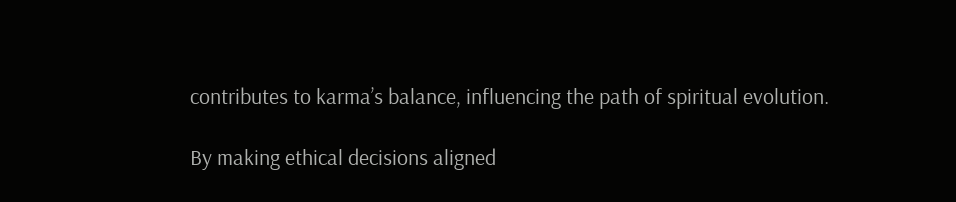contributes to karma’s balance, influencing the path of spiritual evolution.

By making ethical decisions aligned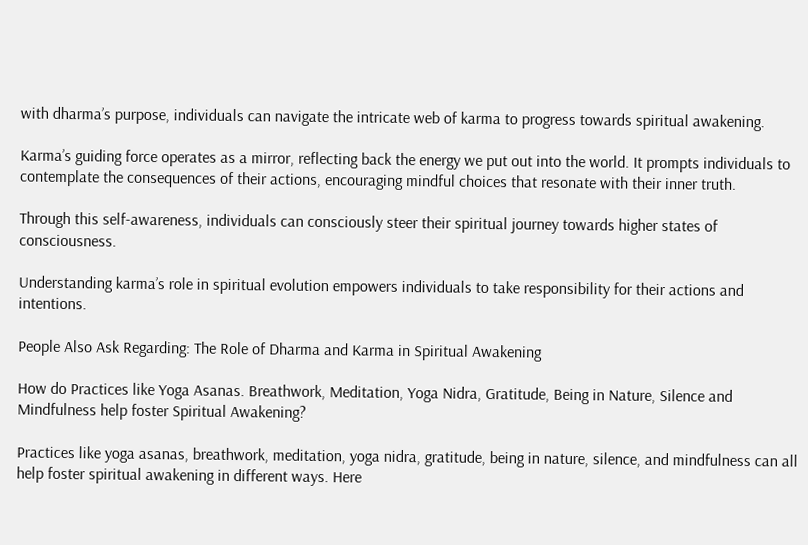with dharma’s purpose, individuals can navigate the intricate web of karma to progress towards spiritual awakening.

Karma’s guiding force operates as a mirror, reflecting back the energy we put out into the world. It prompts individuals to contemplate the consequences of their actions, encouraging mindful choices that resonate with their inner truth.

Through this self-awareness, individuals can consciously steer their spiritual journey towards higher states of consciousness.

Understanding karma’s role in spiritual evolution empowers individuals to take responsibility for their actions and intentions.

People Also Ask Regarding: The Role of Dharma and Karma in Spiritual Awakening

How do Practices like Yoga Asanas. Breathwork, Meditation, Yoga Nidra, Gratitude, Being in Nature, Silence and Mindfulness help foster Spiritual Awakening?

Practices like yoga asanas, breathwork, meditation, yoga nidra, gratitude, being in nature, silence, and mindfulness can all help foster spiritual awakening in different ways. Here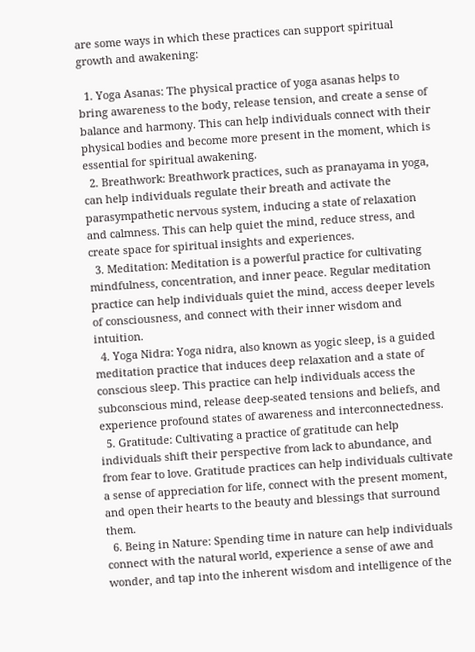are some ways in which these practices can support spiritual growth and awakening:

  1. Yoga Asanas: The physical practice of yoga asanas helps to bring awareness to the body, release tension, and create a sense of balance and harmony. This can help individuals connect with their physical bodies and become more present in the moment, which is essential for spiritual awakening.
  2. Breathwork: Breathwork practices, such as pranayama in yoga, can help individuals regulate their breath and activate the parasympathetic nervous system, inducing a state of relaxation and calmness. This can help quiet the mind, reduce stress, and create space for spiritual insights and experiences.
  3. Meditation: Meditation is a powerful practice for cultivating mindfulness, concentration, and inner peace. Regular meditation practice can help individuals quiet the mind, access deeper levels of consciousness, and connect with their inner wisdom and intuition.
  4. Yoga Nidra: Yoga nidra, also known as yogic sleep, is a guided meditation practice that induces deep relaxation and a state of conscious sleep. This practice can help individuals access the subconscious mind, release deep-seated tensions and beliefs, and experience profound states of awareness and interconnectedness.
  5. Gratitude: Cultivating a practice of gratitude can help individuals shift their perspective from lack to abundance, and from fear to love. Gratitude practices can help individuals cultivate a sense of appreciation for life, connect with the present moment, and open their hearts to the beauty and blessings that surround them.
  6. Being in Nature: Spending time in nature can help individuals connect with the natural world, experience a sense of awe and wonder, and tap into the inherent wisdom and intelligence of the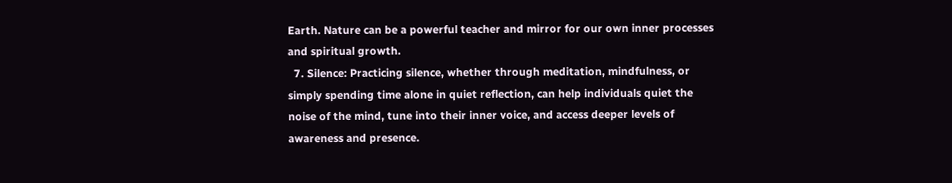Earth. Nature can be a powerful teacher and mirror for our own inner processes and spiritual growth.
  7. Silence: Practicing silence, whether through meditation, mindfulness, or simply spending time alone in quiet reflection, can help individuals quiet the noise of the mind, tune into their inner voice, and access deeper levels of awareness and presence.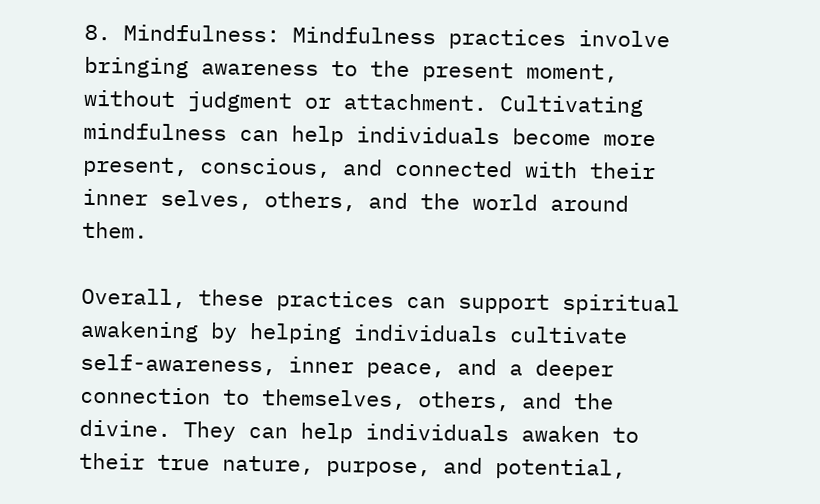8. Mindfulness: Mindfulness practices involve bringing awareness to the present moment, without judgment or attachment. Cultivating mindfulness can help individuals become more present, conscious, and connected with their inner selves, others, and the world around them.

Overall, these practices can support spiritual awakening by helping individuals cultivate self-awareness, inner peace, and a deeper connection to themselves, others, and the divine. They can help individuals awaken to their true nature, purpose, and potential,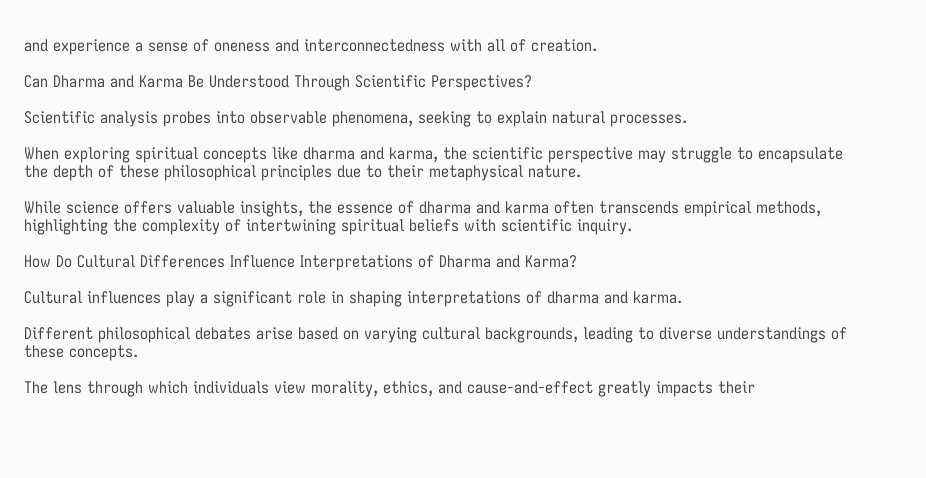and experience a sense of oneness and interconnectedness with all of creation.

Can Dharma and Karma Be Understood Through Scientific Perspectives?

Scientific analysis probes into observable phenomena, seeking to explain natural processes.

When exploring spiritual concepts like dharma and karma, the scientific perspective may struggle to encapsulate the depth of these philosophical principles due to their metaphysical nature.

While science offers valuable insights, the essence of dharma and karma often transcends empirical methods, highlighting the complexity of intertwining spiritual beliefs with scientific inquiry.

How Do Cultural Differences Influence Interpretations of Dharma and Karma?

Cultural influences play a significant role in shaping interpretations of dharma and karma.

Different philosophical debates arise based on varying cultural backgrounds, leading to diverse understandings of these concepts.

The lens through which individuals view morality, ethics, and cause-and-effect greatly impacts their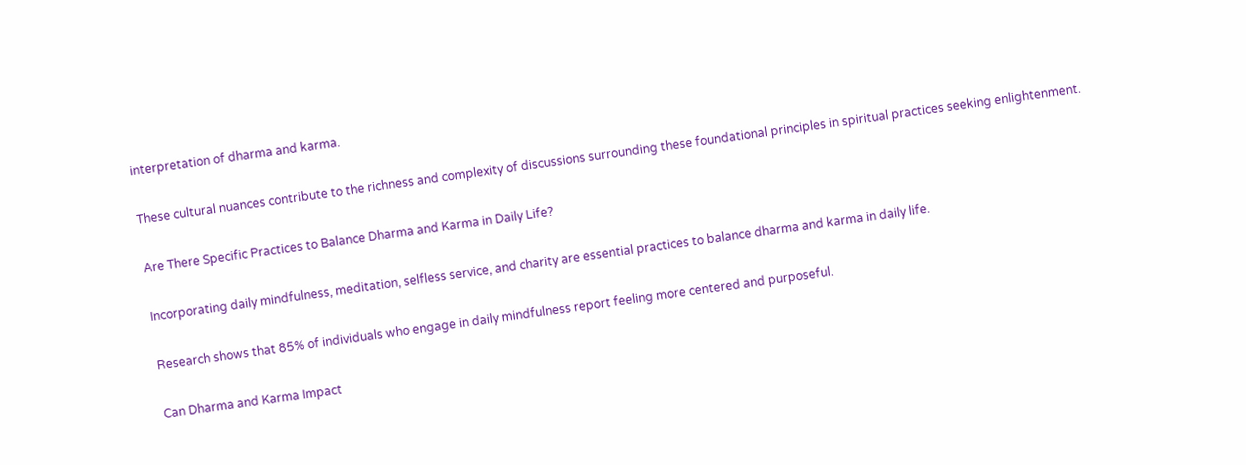interpretation of dharma and karma.

These cultural nuances contribute to the richness and complexity of discussions surrounding these foundational principles in spiritual practices seeking enlightenment.

Are There Specific Practices to Balance Dharma and Karma in Daily Life?

Incorporating daily mindfulness, meditation, selfless service, and charity are essential practices to balance dharma and karma in daily life.

Research shows that 85% of individuals who engage in daily mindfulness report feeling more centered and purposeful.

Can Dharma and Karma Impact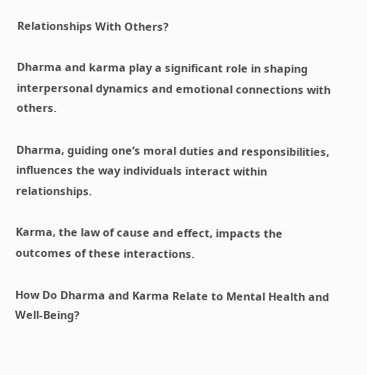Relationships With Others?

Dharma and karma play a significant role in shaping interpersonal dynamics and emotional connections with others.

Dharma, guiding one’s moral duties and responsibilities, influences the way individuals interact within relationships.

Karma, the law of cause and effect, impacts the outcomes of these interactions.

How Do Dharma and Karma Relate to Mental Health and Well-Being?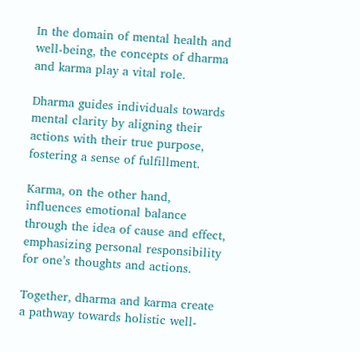In the domain of mental health and well-being, the concepts of dharma and karma play a vital role.

Dharma guides individuals towards mental clarity by aligning their actions with their true purpose, fostering a sense of fulfillment.

Karma, on the other hand, influences emotional balance through the idea of cause and effect, emphasizing personal responsibility for one’s thoughts and actions.

Together, dharma and karma create a pathway towards holistic well-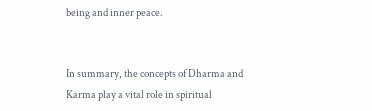being and inner peace.


In summary, the concepts of Dharma and Karma play a vital role in spiritual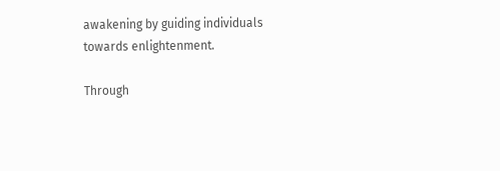awakening by guiding individuals towards enlightenment.

Through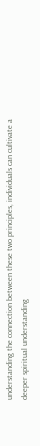understanding the connection between these two principles, individuals can cultivate a deeper spiritual understanding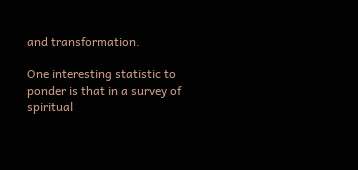and transformation.

One interesting statistic to ponder is that in a survey of spiritual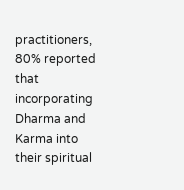practitioners, 80% reported that incorporating Dharma and Karma into their spiritual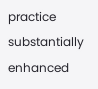practice substantially enhanced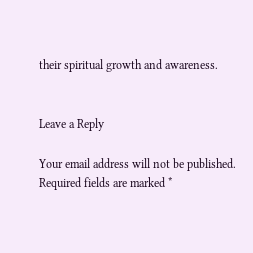their spiritual growth and awareness.


Leave a Reply

Your email address will not be published. Required fields are marked *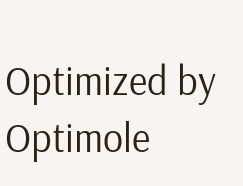Optimized by Optimole